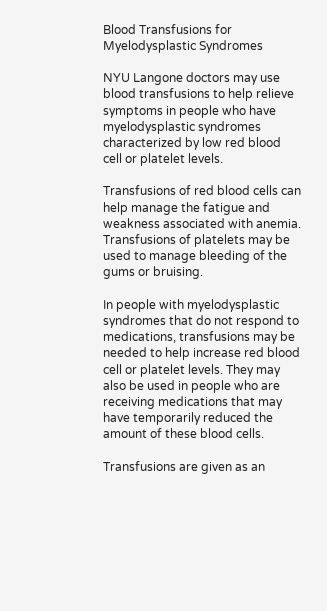Blood Transfusions for Myelodysplastic Syndromes

NYU Langone doctors may use blood transfusions to help relieve symptoms in people who have myelodysplastic syndromes characterized by low red blood cell or platelet levels.

Transfusions of red blood cells can help manage the fatigue and weakness associated with anemia. Transfusions of platelets may be used to manage bleeding of the gums or bruising.

In people with myelodysplastic syndromes that do not respond to medications, transfusions may be needed to help increase red blood cell or platelet levels. They may also be used in people who are receiving medications that may have temporarily reduced the amount of these blood cells.

Transfusions are given as an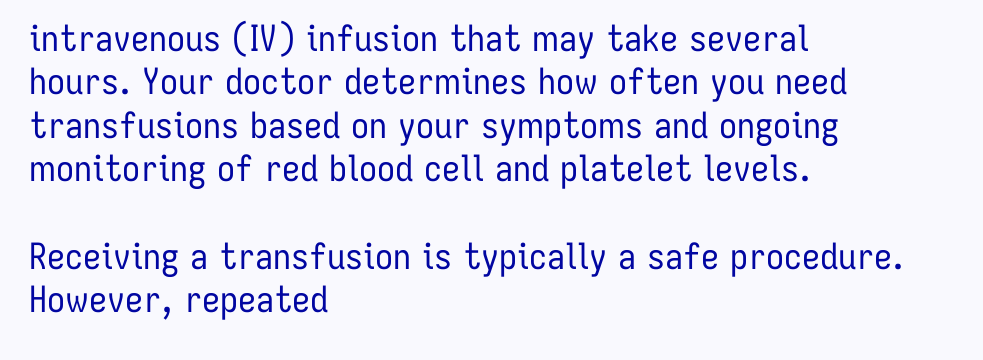intravenous (IV) infusion that may take several hours. Your doctor determines how often you need transfusions based on your symptoms and ongoing monitoring of red blood cell and platelet levels.

Receiving a transfusion is typically a safe procedure. However, repeated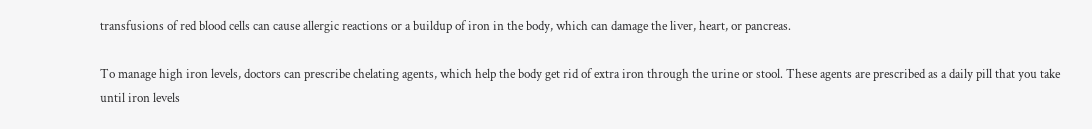transfusions of red blood cells can cause allergic reactions or a buildup of iron in the body, which can damage the liver, heart, or pancreas.

To manage high iron levels, doctors can prescribe chelating agents, which help the body get rid of extra iron through the urine or stool. These agents are prescribed as a daily pill that you take until iron levels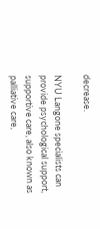decrease.

NYU Langone specialists can provide psychological support, supportive care, also known as palliative care,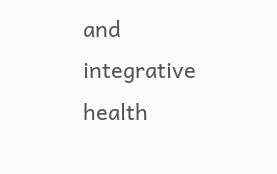and integrative health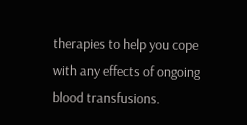therapies to help you cope with any effects of ongoing blood transfusions.